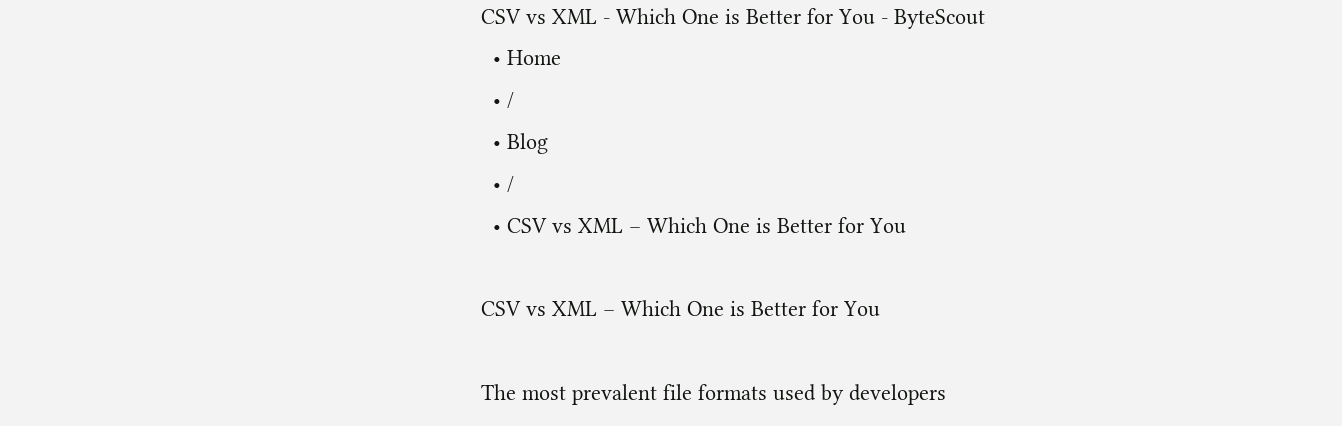CSV vs XML - Which One is Better for You - ByteScout
  • Home
  • /
  • Blog
  • /
  • CSV vs XML – Which One is Better for You

CSV vs XML – Which One is Better for You

The most prevalent file formats used by developers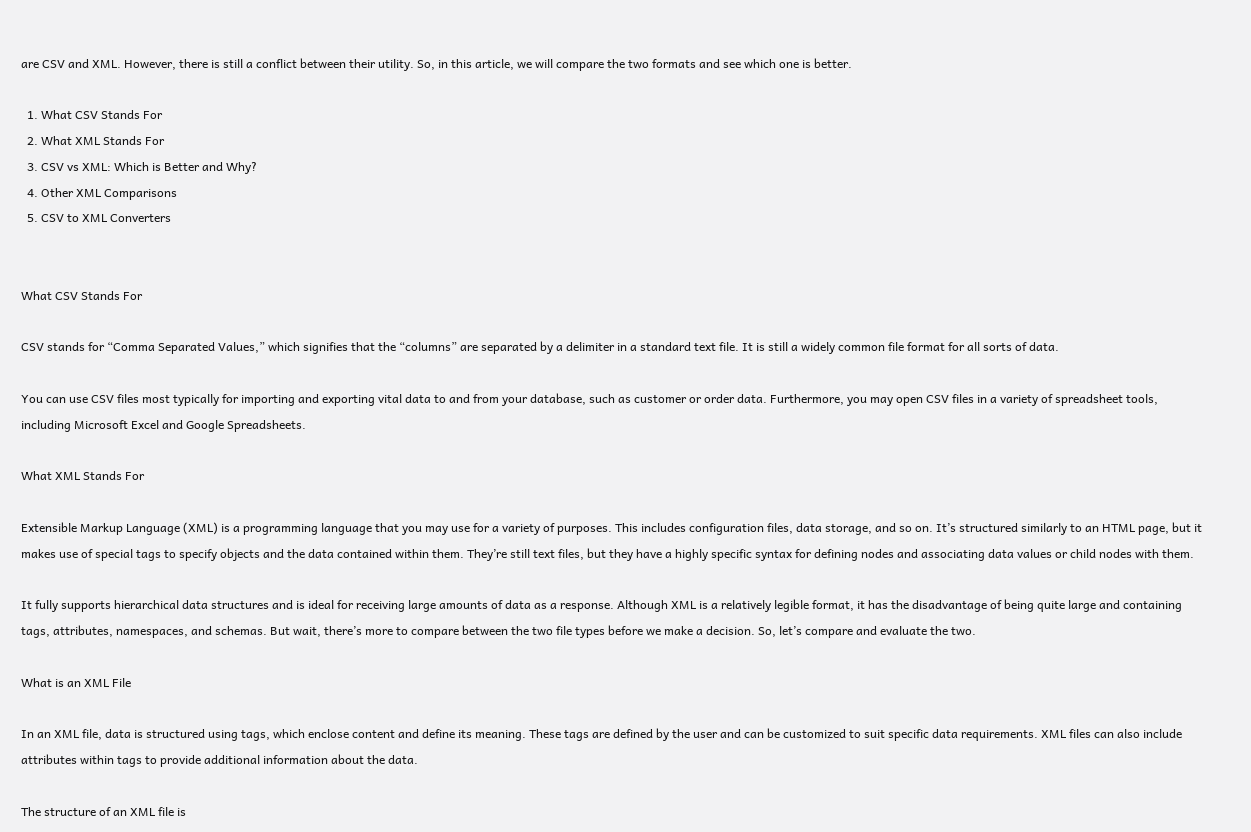are CSV and XML. However, there is still a conflict between their utility. So, in this article, we will compare the two formats and see which one is better.

  1. What CSV Stands For
  2. What XML Stands For
  3. CSV vs XML: Which is Better and Why?
  4. Other XML Comparisons
  5. CSV to XML Converters


What CSV Stands For

CSV stands for “Comma Separated Values,” which signifies that the “columns” are separated by a delimiter in a standard text file. It is still a widely common file format for all sorts of data.

You can use CSV files most typically for importing and exporting vital data to and from your database, such as customer or order data. Furthermore, you may open CSV files in a variety of spreadsheet tools, including Microsoft Excel and Google Spreadsheets.

What XML Stands For

Extensible Markup Language (XML) is a programming language that you may use for a variety of purposes. This includes configuration files, data storage, and so on. It’s structured similarly to an HTML page, but it makes use of special tags to specify objects and the data contained within them. They’re still text files, but they have a highly specific syntax for defining nodes and associating data values or child nodes with them.

It fully supports hierarchical data structures and is ideal for receiving large amounts of data as a response. Although XML is a relatively legible format, it has the disadvantage of being quite large and containing tags, attributes, namespaces, and schemas. But wait, there’s more to compare between the two file types before we make a decision. So, let’s compare and evaluate the two.

What is an XML File

In an XML file, data is structured using tags, which enclose content and define its meaning. These tags are defined by the user and can be customized to suit specific data requirements. XML files can also include attributes within tags to provide additional information about the data.

The structure of an XML file is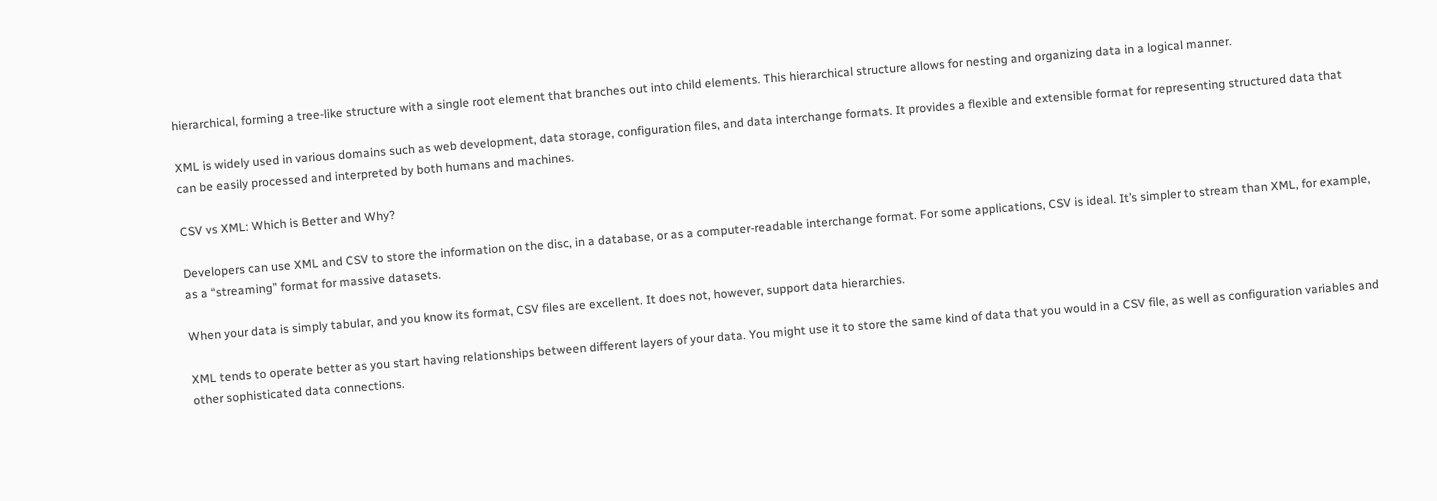hierarchical, forming a tree-like structure with a single root element that branches out into child elements. This hierarchical structure allows for nesting and organizing data in a logical manner.

XML is widely used in various domains such as web development, data storage, configuration files, and data interchange formats. It provides a flexible and extensible format for representing structured data that can be easily processed and interpreted by both humans and machines.

CSV vs XML: Which is Better and Why?

Developers can use XML and CSV to store the information on the disc, in a database, or as a computer-readable interchange format. For some applications, CSV is ideal. It’s simpler to stream than XML, for example, as a “streaming” format for massive datasets.

When your data is simply tabular, and you know its format, CSV files are excellent. It does not, however, support data hierarchies.

XML tends to operate better as you start having relationships between different layers of your data. You might use it to store the same kind of data that you would in a CSV file, as well as configuration variables and other sophisticated data connections.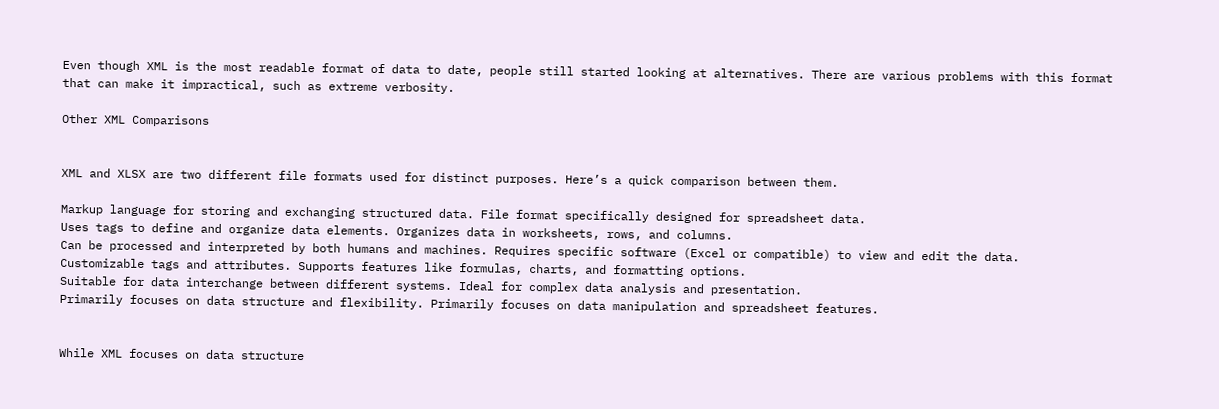Even though XML is the most readable format of data to date, people still started looking at alternatives. There are various problems with this format that can make it impractical, such as extreme verbosity.

Other XML Comparisons


XML and XLSX are two different file formats used for distinct purposes. Here’s a quick comparison between them.

Markup language for storing and exchanging structured data. File format specifically designed for spreadsheet data.
Uses tags to define and organize data elements. Organizes data in worksheets, rows, and columns.
Can be processed and interpreted by both humans and machines. Requires specific software (Excel or compatible) to view and edit the data.
Customizable tags and attributes. Supports features like formulas, charts, and formatting options.
Suitable for data interchange between different systems. Ideal for complex data analysis and presentation.
Primarily focuses on data structure and flexibility. Primarily focuses on data manipulation and spreadsheet features.


While XML focuses on data structure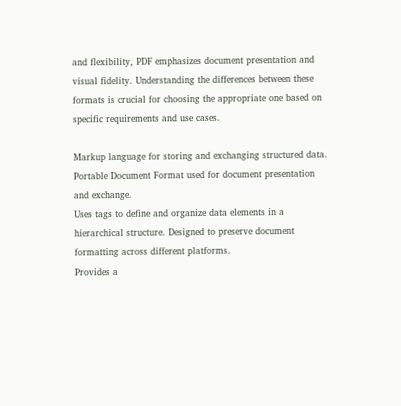and flexibility, PDF emphasizes document presentation and visual fidelity. Understanding the differences between these formats is crucial for choosing the appropriate one based on specific requirements and use cases.

Markup language for storing and exchanging structured data. Portable Document Format used for document presentation and exchange.
Uses tags to define and organize data elements in a hierarchical structure. Designed to preserve document formatting across different platforms.
Provides a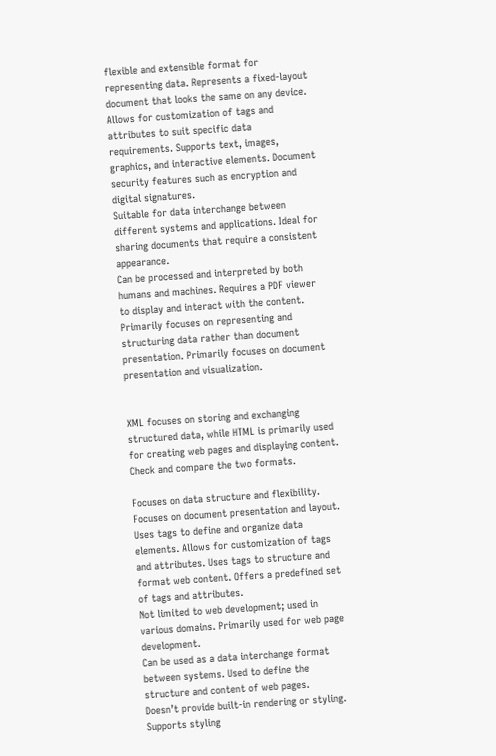flexible and extensible format for representing data. Represents a fixed-layout document that looks the same on any device.
Allows for customization of tags and attributes to suit specific data requirements. Supports text, images, graphics, and interactive elements. Document security features such as encryption and digital signatures.
Suitable for data interchange between different systems and applications. Ideal for sharing documents that require a consistent appearance.
Can be processed and interpreted by both humans and machines. Requires a PDF viewer to display and interact with the content.
Primarily focuses on representing and structuring data rather than document presentation. Primarily focuses on document presentation and visualization.


XML focuses on storing and exchanging structured data, while HTML is primarily used for creating web pages and displaying content. Check and compare the two formats.

Focuses on data structure and flexibility. Focuses on document presentation and layout.
Uses tags to define and organize data elements. Allows for customization of tags and attributes. Uses tags to structure and format web content. Offers a predefined set of tags and attributes.
Not limited to web development; used in various domains. Primarily used for web page development.
Can be used as a data interchange format between systems. Used to define the structure and content of web pages.
Doesn’t provide built-in rendering or styling. Supports styling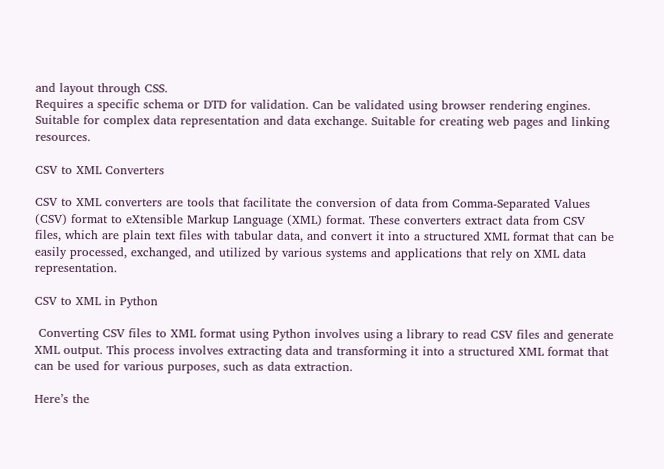and layout through CSS.
Requires a specific schema or DTD for validation. Can be validated using browser rendering engines.
Suitable for complex data representation and data exchange. Suitable for creating web pages and linking resources.

CSV to XML Converters

CSV to XML converters are tools that facilitate the conversion of data from Comma-Separated Values (CSV) format to eXtensible Markup Language (XML) format. These converters extract data from CSV files, which are plain text files with tabular data, and convert it into a structured XML format that can be easily processed, exchanged, and utilized by various systems and applications that rely on XML data representation.

CSV to XML in Python

 Converting CSV files to XML format using Python involves using a library to read CSV files and generate XML output. This process involves extracting data and transforming it into a structured XML format that can be used for various purposes, such as data extraction.

Here’s the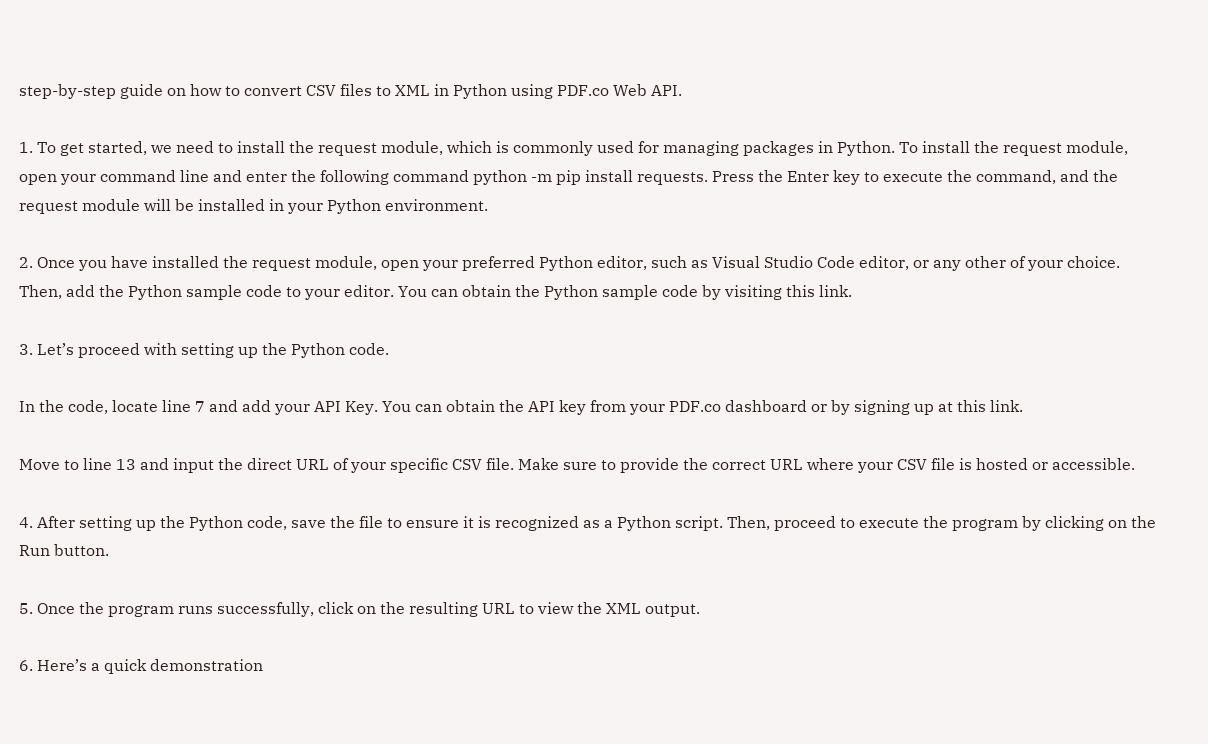step-by-step guide on how to convert CSV files to XML in Python using PDF.co Web API.

1. To get started, we need to install the request module, which is commonly used for managing packages in Python. To install the request module, open your command line and enter the following command python -m pip install requests. Press the Enter key to execute the command, and the request module will be installed in your Python environment.

2. Once you have installed the request module, open your preferred Python editor, such as Visual Studio Code editor, or any other of your choice. Then, add the Python sample code to your editor. You can obtain the Python sample code by visiting this link.

3. Let’s proceed with setting up the Python code.

In the code, locate line 7 and add your API Key. You can obtain the API key from your PDF.co dashboard or by signing up at this link.

Move to line 13 and input the direct URL of your specific CSV file. Make sure to provide the correct URL where your CSV file is hosted or accessible.

4. After setting up the Python code, save the file to ensure it is recognized as a Python script. Then, proceed to execute the program by clicking on the Run button.

5. Once the program runs successfully, click on the resulting URL to view the XML output.

6. Here’s a quick demonstration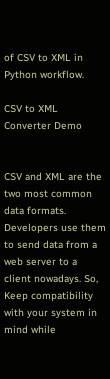of CSV to XML in Python workflow.

CSV to XML Converter Demo


CSV and XML are the two most common data formats. Developers use them to send data from a web server to a client nowadays. So, Keep compatibility with your system in mind while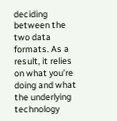deciding between the two data formats. As a result, it relies on what you’re doing and what the underlying technology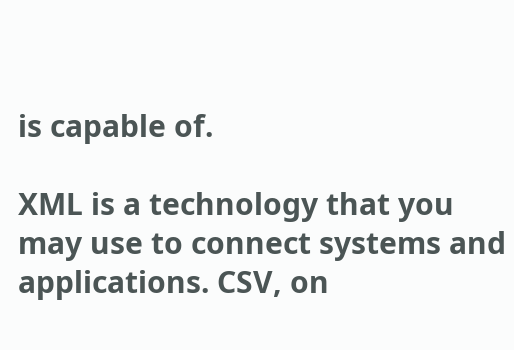is capable of.

XML is a technology that you may use to connect systems and applications. CSV, on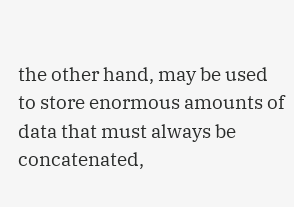the other hand, may be used to store enormous amounts of data that must always be concatenated,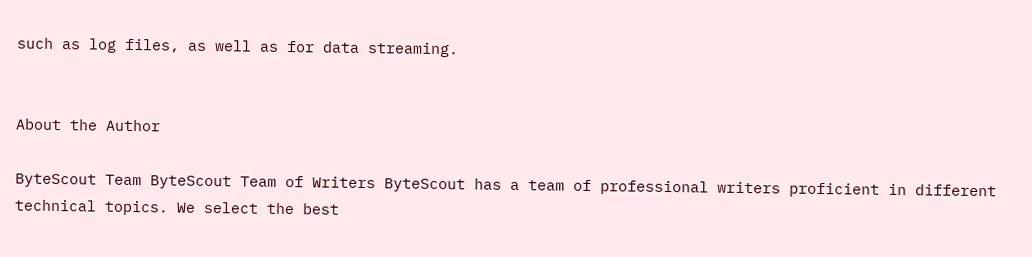such as log files, as well as for data streaming.


About the Author

ByteScout Team ByteScout Team of Writers ByteScout has a team of professional writers proficient in different technical topics. We select the best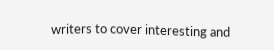writers to cover interesting and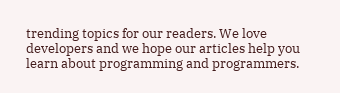trending topics for our readers. We love developers and we hope our articles help you learn about programming and programmers.